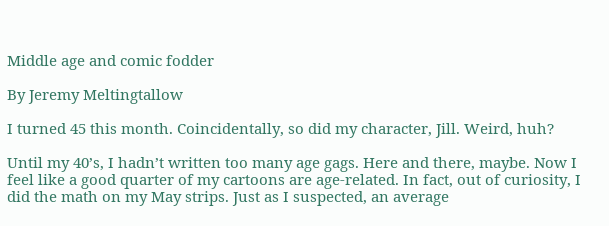Middle age and comic fodder

By Jeremy Meltingtallow

I turned 45 this month. Coincidentally, so did my character, Jill. Weird, huh?

Until my 40’s, I hadn’t written too many age gags. Here and there, maybe. Now I feel like a good quarter of my cartoons are age-related. In fact, out of curiosity, I did the math on my May strips. Just as I suspected, an average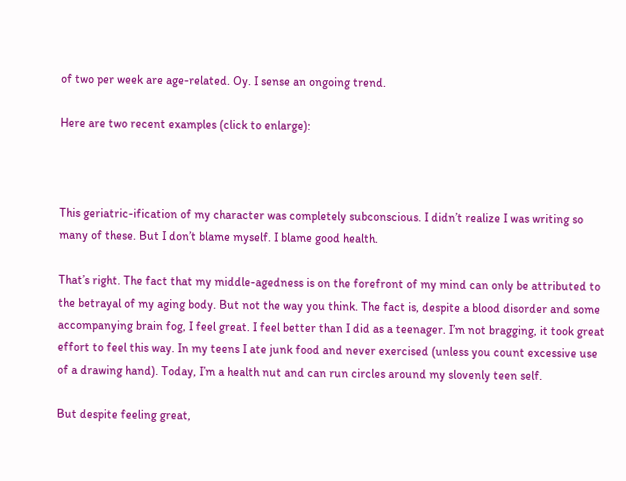of two per week are age-related. Oy. I sense an ongoing trend.

Here are two recent examples (click to enlarge):



This geriatric-ification of my character was completely subconscious. I didn’t realize I was writing so many of these. But I don’t blame myself. I blame good health.

That’s right. The fact that my middle-agedness is on the forefront of my mind can only be attributed to the betrayal of my aging body. But not the way you think. The fact is, despite a blood disorder and some accompanying brain fog, I feel great. I feel better than I did as a teenager. I’m not bragging, it took great effort to feel this way. In my teens I ate junk food and never exercised (unless you count excessive use of a drawing hand). Today, I’m a health nut and can run circles around my slovenly teen self.

But despite feeling great,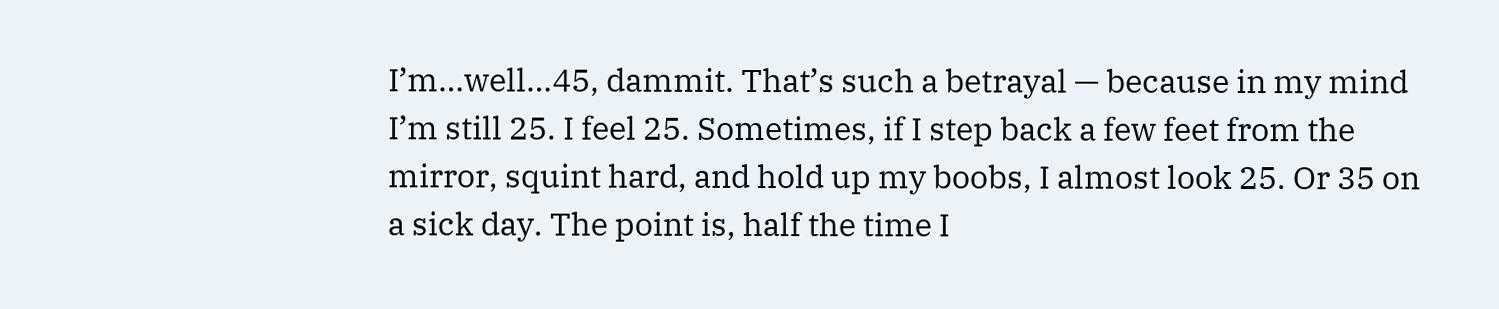I’m…well…45, dammit. That’s such a betrayal — because in my mind I’m still 25. I feel 25. Sometimes, if I step back a few feet from the mirror, squint hard, and hold up my boobs, I almost look 25. Or 35 on a sick day. The point is, half the time I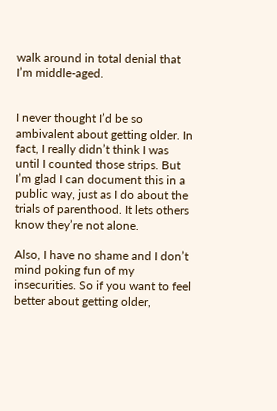walk around in total denial that I’m middle-aged.


I never thought I’d be so ambivalent about getting older. In fact, I really didn’t think I was until I counted those strips. But I’m glad I can document this in a public way, just as I do about the trials of parenthood. It lets others know they’re not alone.

Also, I have no shame and I don’t mind poking fun of my insecurities. So if you want to feel better about getting older,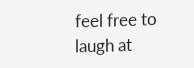feel free to laugh at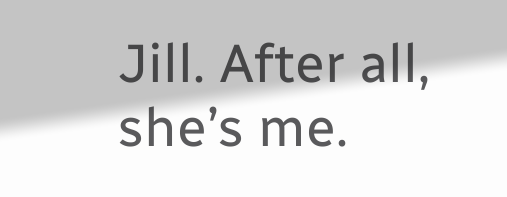Jill. After all, she’s me.